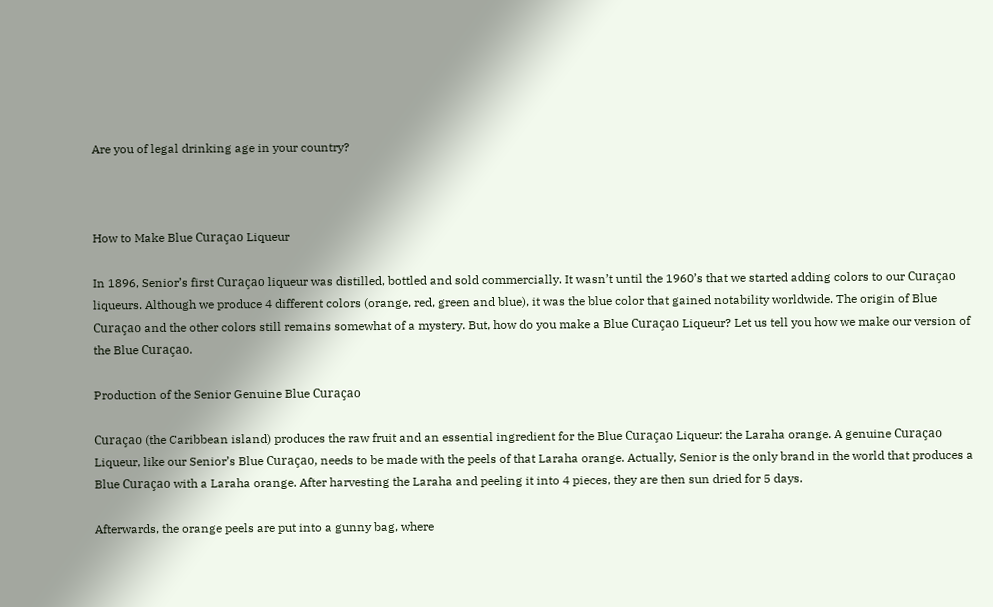Are you of legal drinking age in your country?



How to Make Blue Curaçao Liqueur

In 1896, Senior’s first Curaçao liqueur was distilled, bottled and sold commercially. It wasn’t until the 1960’s that we started adding colors to our Curaçao liqueurs. Although we produce 4 different colors (orange, red, green and blue), it was the blue color that gained notability worldwide. The origin of Blue Curaçao and the other colors still remains somewhat of a mystery. But, how do you make a Blue Curaçao Liqueur? Let us tell you how we make our version of the Blue Curaçao.

Production of the Senior Genuine Blue Curaçao

Curaçao (the Caribbean island) produces the raw fruit and an essential ingredient for the Blue Curaçao Liqueur: the Laraha orange. A genuine Curaçao Liqueur, like our Senior’s Blue Curaçao, needs to be made with the peels of that Laraha orange. Actually, Senior is the only brand in the world that produces a Blue Curaçao with a Laraha orange. After harvesting the Laraha and peeling it into 4 pieces, they are then sun dried for 5 days.

Afterwards, the orange peels are put into a gunny bag, where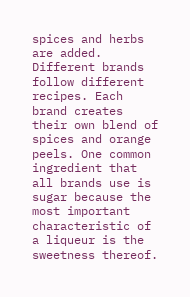spices and herbs are added. Different brands follow different recipes. Each brand creates their own blend of spices and orange peels. One common ingredient that all brands use is sugar because the most important characteristic of a liqueur is the sweetness thereof.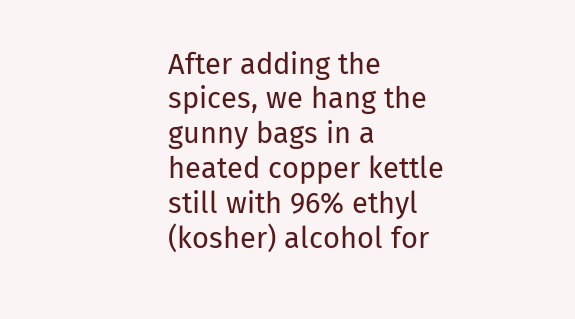After adding the spices, we hang the gunny bags in a heated copper kettle still with 96% ethyl (kosher) alcohol for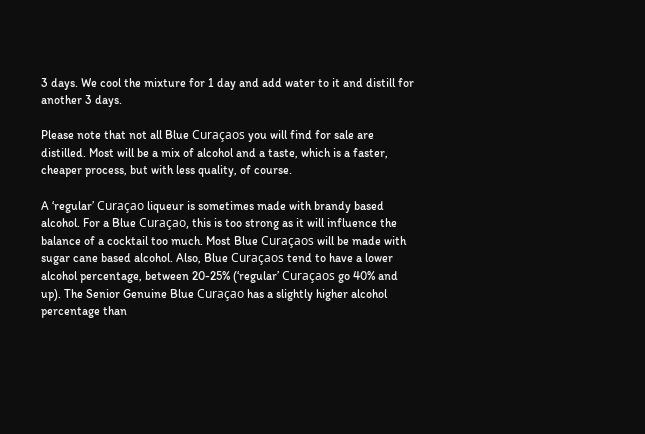3 days. We cool the mixture for 1 day and add water to it and distill for another 3 days.

Please note that not all Blue Curaçaos you will find for sale are distilled. Most will be a mix of alcohol and a taste, which is a faster, cheaper process, but with less quality, of course.

A ‘regular’ Curaçao liqueur is sometimes made with brandy based alcohol. For a Blue Curaçao, this is too strong as it will influence the balance of a cocktail too much. Most Blue Curaçaos will be made with sugar cane based alcohol. Also, Blue Curaçaos tend to have a lower alcohol percentage, between 20-25% (‘regular’ Curaçaos go 40% and up). The Senior Genuine Blue Curaçao has a slightly higher alcohol percentage than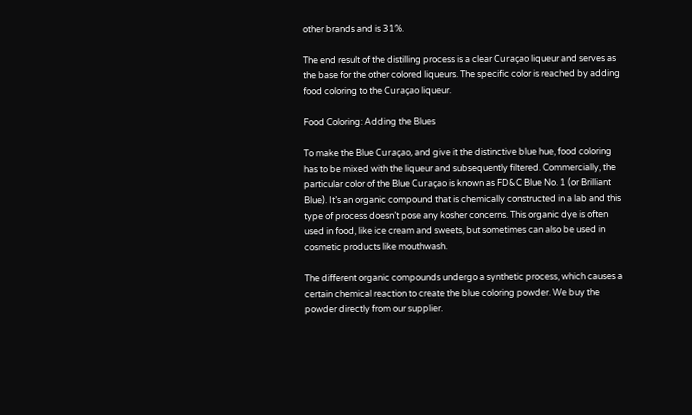other brands and is 31%.

The end result of the distilling process is a clear Curaçao liqueur and serves as the base for the other colored liqueurs. The specific color is reached by adding food coloring to the Curaçao liqueur.

Food Coloring: Adding the Blues

To make the Blue Curaçao, and give it the distinctive blue hue, food coloring has to be mixed with the liqueur and subsequently filtered. Commercially, the particular color of the Blue Curaçao is known as FD&C Blue No. 1 (or Brilliant Blue). It’s an organic compound that is chemically constructed in a lab and this type of process doesn’t pose any kosher concerns. This organic dye is often used in food, like ice cream and sweets, but sometimes can also be used in cosmetic products like mouthwash.

The different organic compounds undergo a synthetic process, which causes a certain chemical reaction to create the blue coloring powder. We buy the powder directly from our supplier.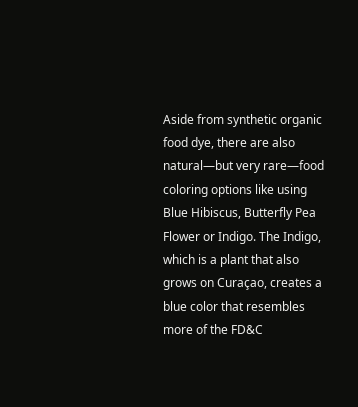Aside from synthetic organic food dye, there are also natural—but very rare—food coloring options like using Blue Hibiscus, Butterfly Pea Flower or Indigo. The Indigo, which is a plant that also grows on Curaçao, creates a blue color that resembles more of the FD&C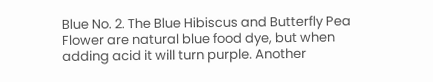Blue No. 2. The Blue Hibiscus and Butterfly Pea Flower are natural blue food dye, but when adding acid it will turn purple. Another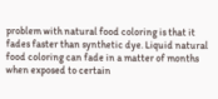problem with natural food coloring is that it fades faster than synthetic dye. Liquid natural food coloring can fade in a matter of months when exposed to certain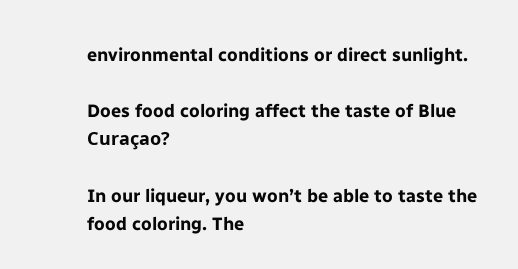environmental conditions or direct sunlight.

Does food coloring affect the taste of Blue Curaçao?

In our liqueur, you won’t be able to taste the food coloring. The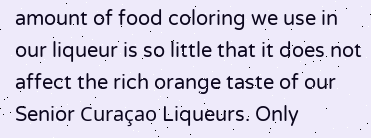amount of food coloring we use in our liqueur is so little that it does not affect the rich orange taste of our Senior Curaçao Liqueurs. Only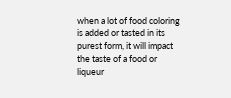when a lot of food coloring is added or tasted in its purest form, it will impact the taste of a food or liqueur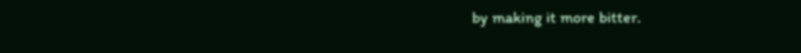by making it more bitter.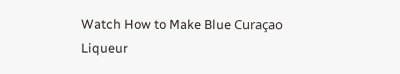Watch How to Make Blue Curaçao Liqueur